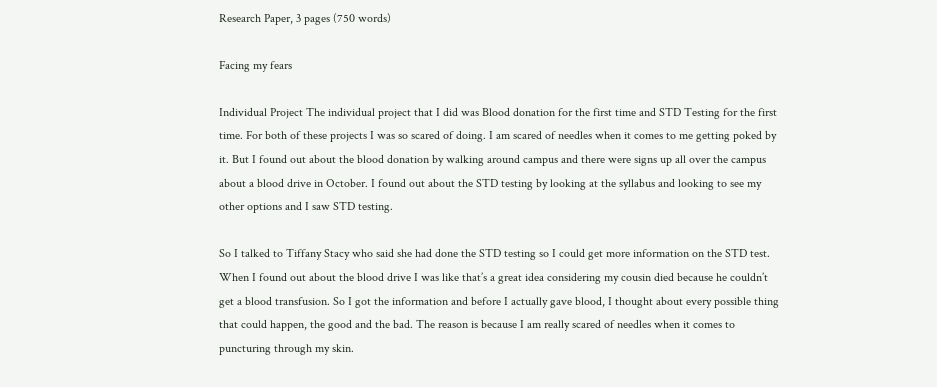Research Paper, 3 pages (750 words)

Facing my fears

Individual Project The individual project that I did was Blood donation for the first time and STD Testing for the first time. For both of these projects I was so scared of doing. I am scared of needles when it comes to me getting poked by it. But I found out about the blood donation by walking around campus and there were signs up all over the campus about a blood drive in October. I found out about the STD testing by looking at the syllabus and looking to see my other options and I saw STD testing.

So I talked to Tiffany Stacy who said she had done the STD testing so I could get more information on the STD test. When I found out about the blood drive I was like that’s a great idea considering my cousin died because he couldn’t get a blood transfusion. So I got the information and before I actually gave blood, I thought about every possible thing that could happen, the good and the bad. The reason is because I am really scared of needles when it comes to puncturing through my skin.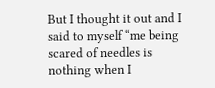But I thought it out and I said to myself “me being scared of needles is nothing when I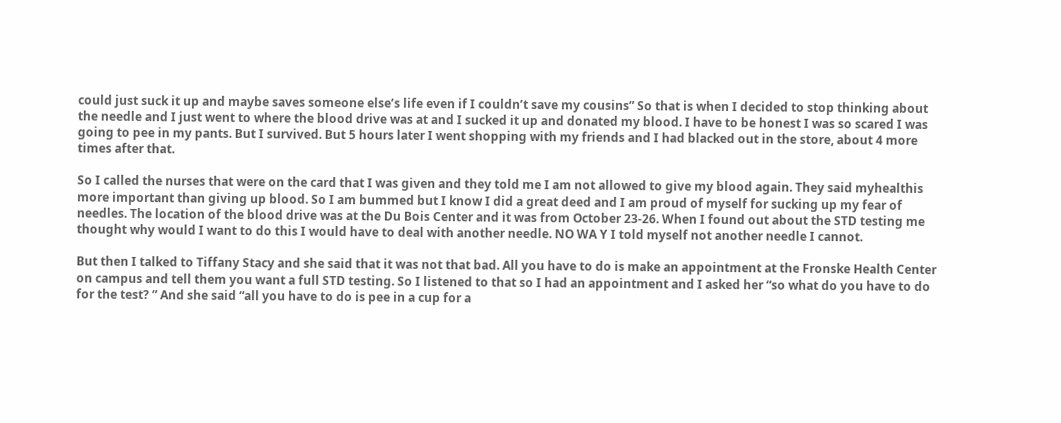could just suck it up and maybe saves someone else’s life even if I couldn’t save my cousins” So that is when I decided to stop thinking about the needle and I just went to where the blood drive was at and I sucked it up and donated my blood. I have to be honest I was so scared I was going to pee in my pants. But I survived. But 5 hours later I went shopping with my friends and I had blacked out in the store, about 4 more times after that.

So I called the nurses that were on the card that I was given and they told me I am not allowed to give my blood again. They said myhealthis more important than giving up blood. So I am bummed but I know I did a great deed and I am proud of myself for sucking up my fear of needles. The location of the blood drive was at the Du Bois Center and it was from October 23-26. When I found out about the STD testing me thought why would I want to do this I would have to deal with another needle. NO WA Y I told myself not another needle I cannot.

But then I talked to Tiffany Stacy and she said that it was not that bad. All you have to do is make an appointment at the Fronske Health Center on campus and tell them you want a full STD testing. So I listened to that so I had an appointment and I asked her “so what do you have to do for the test? ” And she said “all you have to do is pee in a cup for a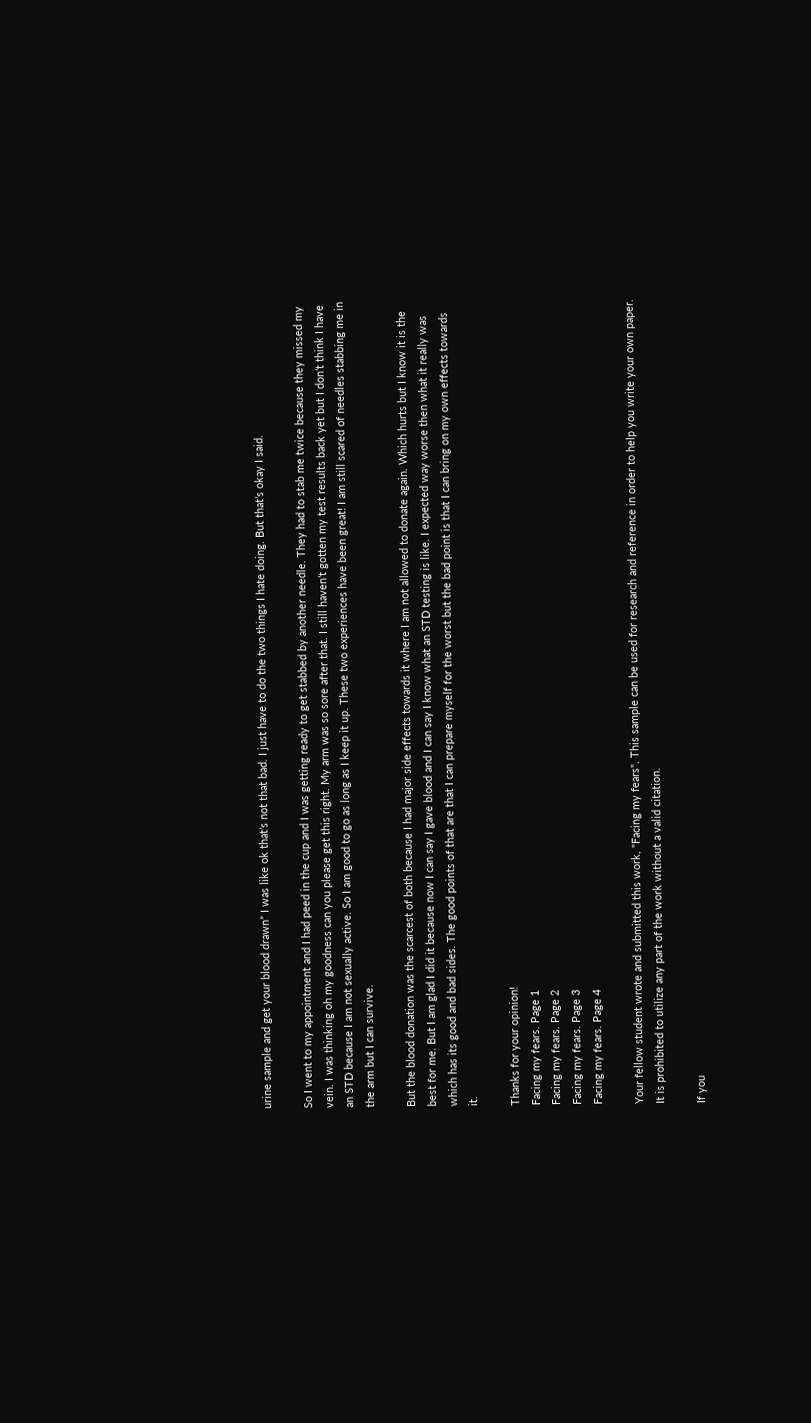urine sample and get your blood drawn” I was like ok that’s not that bad. I just have to do the two things I hate doing. But that’s okay I said.

So I went to my appointment and I had peed in the cup and I was getting ready to get stabbed by another needle. They had to stab me twice because they missed my vein. I was thinking oh my goodness can you please get this right. My arm was so sore after that. I still haven’t gotten my test results back yet but I don’t think I have an STD because I am not sexually active. So I am good to go as long as I keep it up. These two experiences have been great! I am still scared of needles stabbing me in the arm but I can survive.

But the blood donation was the scarcest of both because I had major side effects towards it where I am not allowed to donate again. Which hurts but I know it is the best for me. But I am glad I did it because now I can say I gave blood and I can say I know what an STD testing is like. I expected way worse then what it really was which has its good and bad sides. The good points of that are that I can prepare myself for the worst but the bad point is that I can bring on my own effects towards it.

Thanks for your opinion!
Facing my fears. Page 1
Facing my fears. Page 2
Facing my fears. Page 3
Facing my fears. Page 4

Your fellow student wrote and submitted this work, "Facing my fears". This sample can be used for research and reference in order to help you write your own paper. It is prohibited to utilize any part of the work without a valid citation.

If you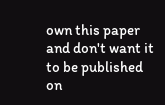own this paper and don't want it to be published on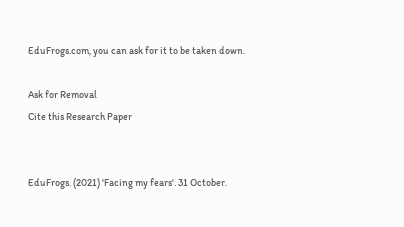EduFrogs.com, you can ask for it to be taken down.

Ask for Removal
Cite this Research Paper


EduFrogs. (2021) 'Facing my fears'. 31 October.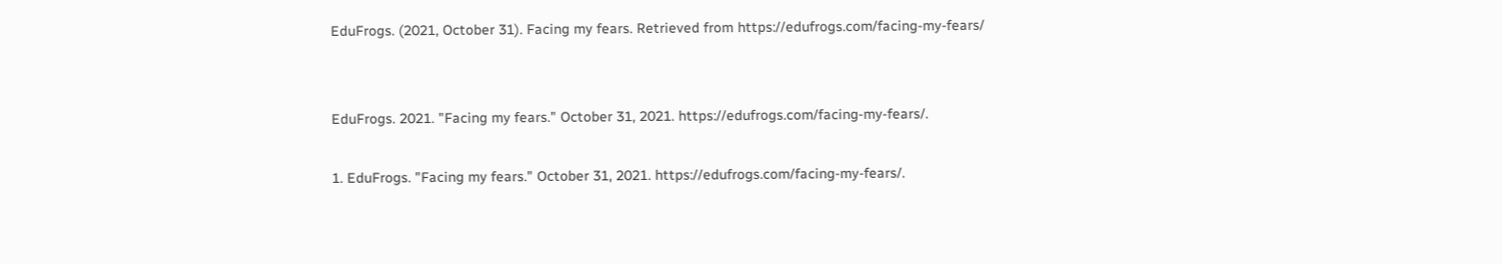EduFrogs. (2021, October 31). Facing my fears. Retrieved from https://edufrogs.com/facing-my-fears/


EduFrogs. 2021. "Facing my fears." October 31, 2021. https://edufrogs.com/facing-my-fears/.

1. EduFrogs. "Facing my fears." October 31, 2021. https://edufrogs.com/facing-my-fears/.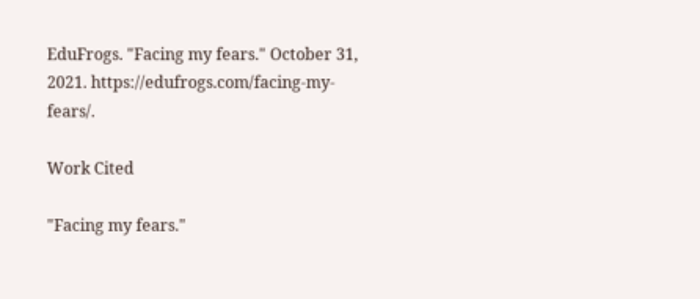EduFrogs. "Facing my fears." October 31, 2021. https://edufrogs.com/facing-my-fears/.

Work Cited

"Facing my fears."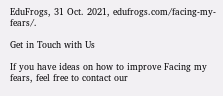EduFrogs, 31 Oct. 2021, edufrogs.com/facing-my-fears/.

Get in Touch with Us

If you have ideas on how to improve Facing my fears, feel free to contact our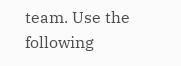team. Use the following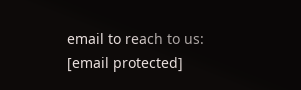email to reach to us: [email protected]